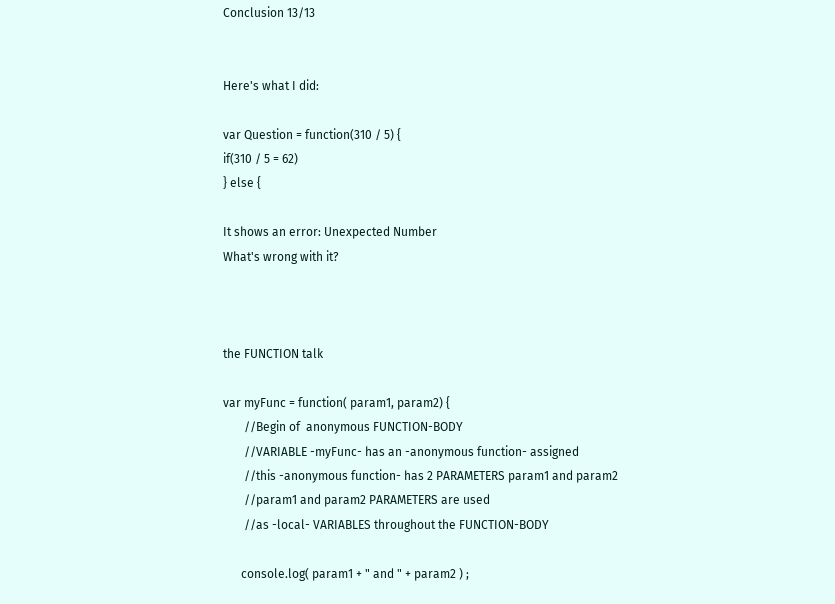Conclusion 13/13


Here's what I did:

var Question = function(310 / 5) {
if(310 / 5 = 62)
} else {

It shows an error: Unexpected Number
What's wrong with it?



the FUNCTION talk

var myFunc = function( param1, param2) {
       //Begin of  anonymous FUNCTION-BODY
       //VARIABLE -myFunc- has an -anonymous function- assigned
       //this -anonymous function- has 2 PARAMETERS param1 and param2
       //param1 and param2 PARAMETERS are used
       //as -local- VARIABLES throughout the FUNCTION-BODY

      console.log( param1 + " and " + param2 ) ;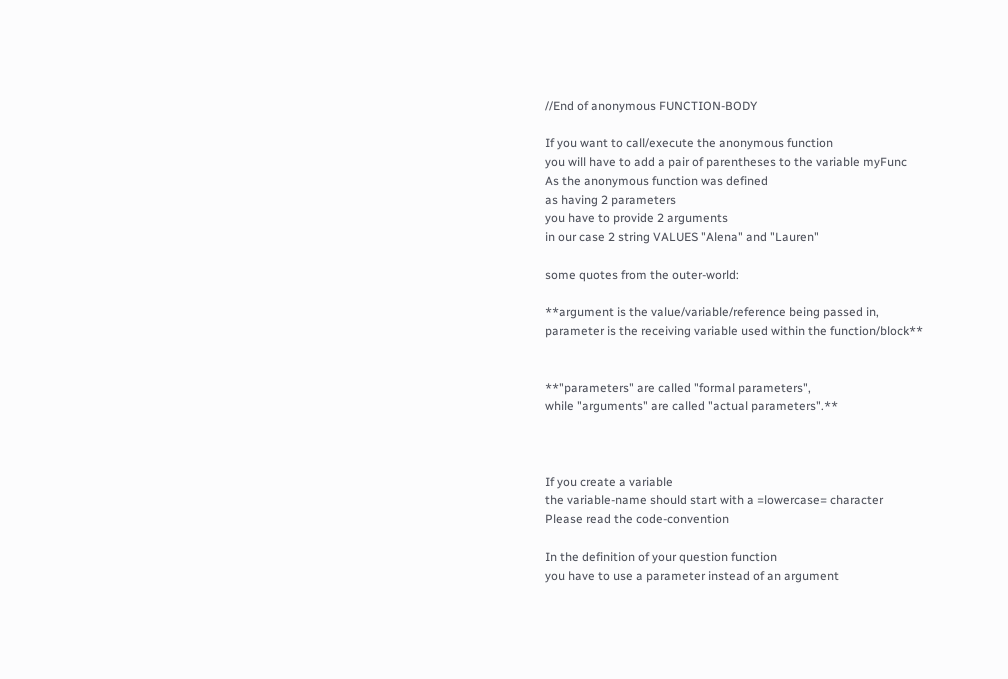//End of anonymous FUNCTION-BODY

If you want to call/execute the anonymous function
you will have to add a pair of parentheses to the variable myFunc
As the anonymous function was defined
as having 2 parameters
you have to provide 2 arguments
in our case 2 string VALUES "Alena" and "Lauren"

some quotes from the outer-world:

**argument is the value/variable/reference being passed in,
parameter is the receiving variable used within the function/block**


**"parameters" are called "formal parameters",
while "arguments" are called "actual parameters".**



If you create a variable
the variable-name should start with a =lowercase= character
Please read the code-convention

In the definition of your question function
you have to use a parameter instead of an argument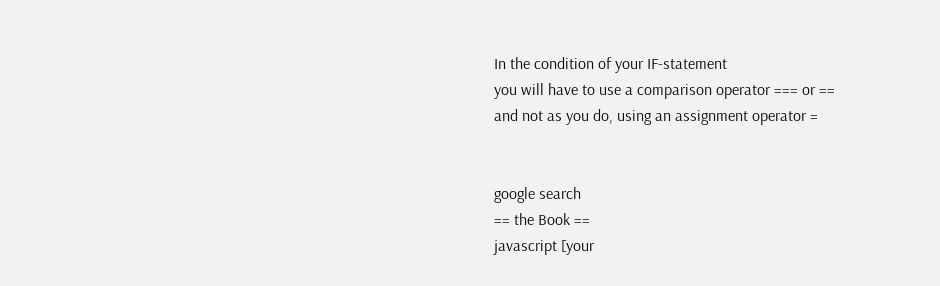In the condition of your IF-statement
you will have to use a comparison operator === or ==
and not as you do, using an assignment operator =


google search
== the Book ==
javascript [your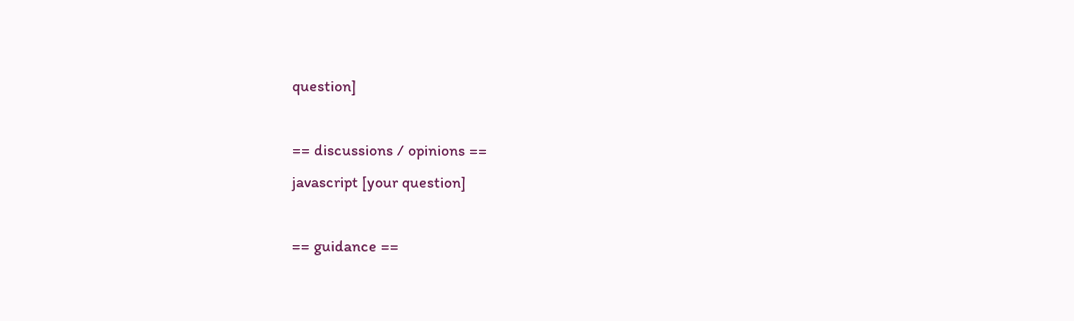question]

== discussions / opinions ==
javascript [your question]

== guidance ==